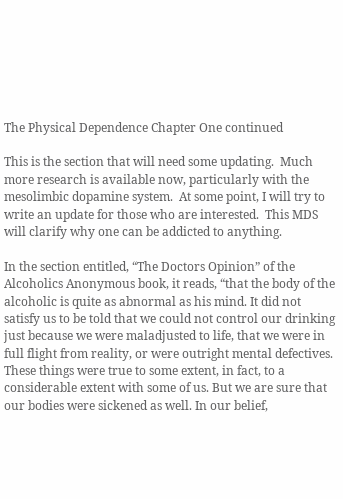The Physical Dependence Chapter One continued

This is the section that will need some updating.  Much more research is available now, particularly with the mesolimbic dopamine system.  At some point, I will try to write an update for those who are interested.  This MDS will clarify why one can be addicted to anything.

In the section entitled, “The Doctors Opinion” of the Alcoholics Anonymous book, it reads, “that the body of the alcoholic is quite as abnormal as his mind. It did not satisfy us to be told that we could not control our drinking just because we were maladjusted to life, that we were in full flight from reality, or were outright mental defectives. These things were true to some extent, in fact, to a considerable extent with some of us. But we are sure that our bodies were sickened as well. In our belief,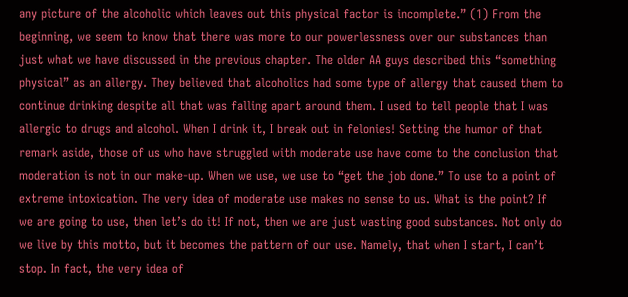any picture of the alcoholic which leaves out this physical factor is incomplete.” (1) From the beginning, we seem to know that there was more to our powerlessness over our substances than just what we have discussed in the previous chapter. The older AA guys described this “something physical” as an allergy. They believed that alcoholics had some type of allergy that caused them to continue drinking despite all that was falling apart around them. I used to tell people that I was allergic to drugs and alcohol. When I drink it, I break out in felonies! Setting the humor of that remark aside, those of us who have struggled with moderate use have come to the conclusion that moderation is not in our make-up. When we use, we use to “get the job done.” To use to a point of extreme intoxication. The very idea of moderate use makes no sense to us. What is the point? If we are going to use, then let’s do it! If not, then we are just wasting good substances. Not only do we live by this motto, but it becomes the pattern of our use. Namely, that when I start, I can’t stop. In fact, the very idea of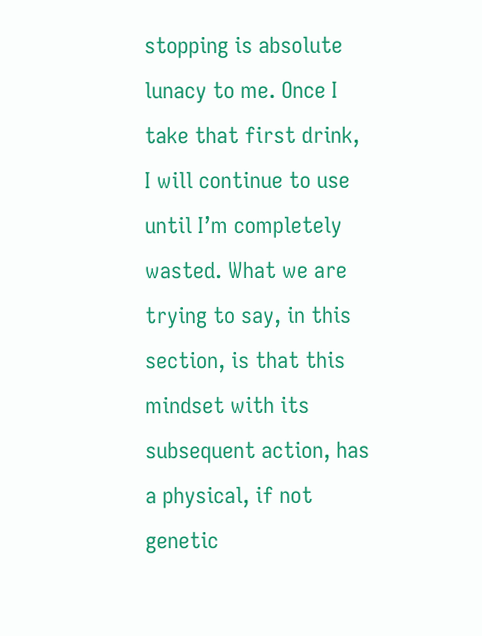stopping is absolute lunacy to me. Once I take that first drink, I will continue to use until I’m completely wasted. What we are trying to say, in this section, is that this mindset with its subsequent action, has a physical, if not genetic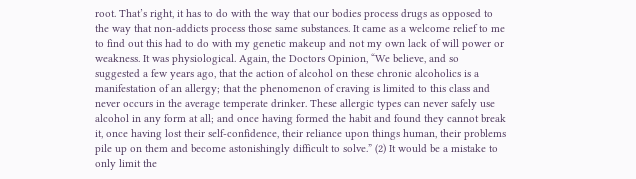root. That’s right, it has to do with the way that our bodies process drugs as opposed to the way that non-addicts process those same substances. It came as a welcome relief to me to find out this had to do with my genetic makeup and not my own lack of will power or weakness. It was physiological. Again, the Doctors Opinion, “We believe, and so suggested a few years ago, that the action of alcohol on these chronic alcoholics is a manifestation of an allergy; that the phenomenon of craving is limited to this class and never occurs in the average temperate drinker. These allergic types can never safely use alcohol in any form at all; and once having formed the habit and found they cannot break it, once having lost their self-confidence, their reliance upon things human, their problems pile up on them and become astonishingly difficult to solve.” (2) It would be a mistake to only limit the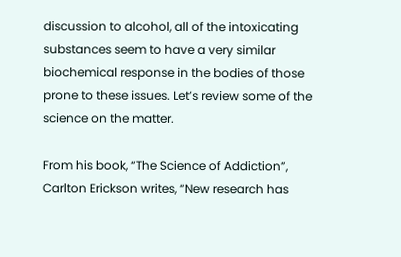discussion to alcohol, all of the intoxicating substances seem to have a very similar biochemical response in the bodies of those prone to these issues. Let’s review some of the science on the matter.

From his book, “The Science of Addiction”, Carlton Erickson writes, “New research has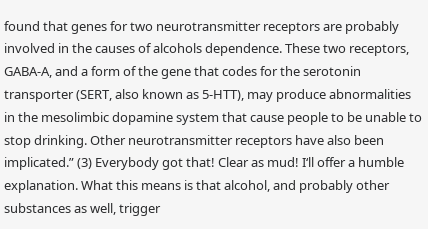found that genes for two neurotransmitter receptors are probably involved in the causes of alcohols dependence. These two receptors, GABA-A, and a form of the gene that codes for the serotonin transporter (SERT, also known as 5-HTT), may produce abnormalities in the mesolimbic dopamine system that cause people to be unable to stop drinking. Other neurotransmitter receptors have also been implicated.” (3) Everybody got that! Clear as mud! I‘ll offer a humble explanation. What this means is that alcohol, and probably other substances as well, trigger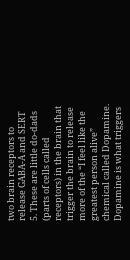two brain receptors to release GABA-A and SERT 5. These are little do-dads (parts of cells called receptors) in the brain that trigger the brain to release more of the “I feel like the greatest person alive” chemical called Dopamine. Dopamine is what triggers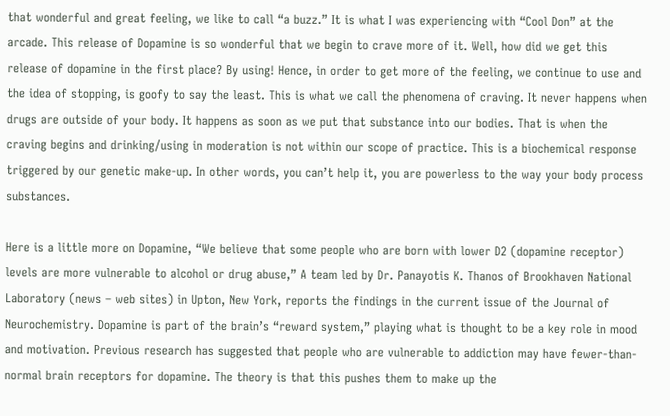that wonderful and great feeling, we like to call “a buzz.” It is what I was experiencing with “Cool Don” at the arcade. This release of Dopamine is so wonderful that we begin to crave more of it. Well, how did we get this release of dopamine in the first place? By using! Hence, in order to get more of the feeling, we continue to use and the idea of stopping, is goofy to say the least. This is what we call the phenomena of craving. It never happens when drugs are outside of your body. It happens as soon as we put that substance into our bodies. That is when the craving begins and drinking/using in moderation is not within our scope of practice. This is a biochemical response triggered by our genetic make-up. In other words, you can’t help it, you are powerless to the way your body process substances.

Here is a little more on Dopamine, “We believe that some people who are born with lower D2 (dopamine receptor) levels are more vulnerable to alcohol or drug abuse,” A team led by Dr. Panayotis K. Thanos of Brookhaven National Laboratory (news – web sites) in Upton, New York, reports the findings in the current issue of the Journal of Neurochemistry. Dopamine is part of the brain’s “reward system,” playing what is thought to be a key role in mood and motivation. Previous research has suggested that people who are vulnerable to addiction may have fewer-than-normal brain receptors for dopamine. The theory is that this pushes them to make up the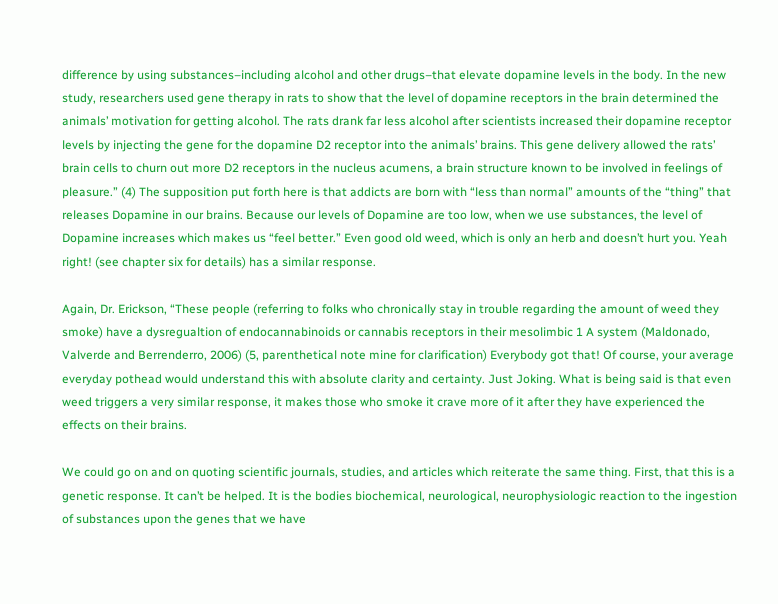difference by using substances–including alcohol and other drugs–that elevate dopamine levels in the body. In the new study, researchers used gene therapy in rats to show that the level of dopamine receptors in the brain determined the animals’ motivation for getting alcohol. The rats drank far less alcohol after scientists increased their dopamine receptor levels by injecting the gene for the dopamine D2 receptor into the animals’ brains. This gene delivery allowed the rats’ brain cells to churn out more D2 receptors in the nucleus acumens, a brain structure known to be involved in feelings of pleasure.” (4) The supposition put forth here is that addicts are born with “less than normal” amounts of the “thing” that releases Dopamine in our brains. Because our levels of Dopamine are too low, when we use substances, the level of Dopamine increases which makes us “feel better.” Even good old weed, which is only an herb and doesn’t hurt you. Yeah right! (see chapter six for details) has a similar response.

Again, Dr. Erickson, “These people (referring to folks who chronically stay in trouble regarding the amount of weed they smoke) have a dysregualtion of endocannabinoids or cannabis receptors in their mesolimbic 1 A system (Maldonado, Valverde and Berrenderro, 2006) (5, parenthetical note mine for clarification) Everybody got that! Of course, your average everyday pothead would understand this with absolute clarity and certainty. Just Joking. What is being said is that even weed triggers a very similar response, it makes those who smoke it crave more of it after they have experienced the effects on their brains.

We could go on and on quoting scientific journals, studies, and articles which reiterate the same thing. First, that this is a genetic response. It can’t be helped. It is the bodies biochemical, neurological, neurophysiologic reaction to the ingestion of substances upon the genes that we have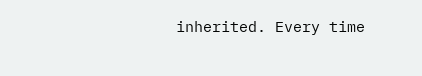inherited. Every time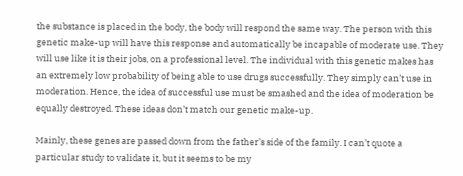the substance is placed in the body, the body will respond the same way. The person with this genetic make-up will have this response and automatically be incapable of moderate use. They will use like it is their jobs, on a professional level. The individual with this genetic makes has an extremely low probability of being able to use drugs successfully. They simply can’t use in moderation. Hence, the idea of successful use must be smashed and the idea of moderation be equally destroyed. These ideas don’t match our genetic make-up.

Mainly, these genes are passed down from the father’s side of the family. I can’t quote a particular study to validate it, but it seems to be my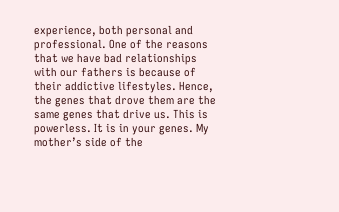experience, both personal and professional. One of the reasons that we have bad relationships with our fathers is because of their addictive lifestyles. Hence, the genes that drove them are the same genes that drive us. This is powerless. It is in your genes. My mother’s side of the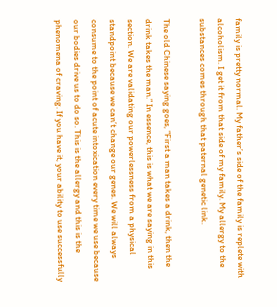family is pretty normal. My father’s side of the family is replete with alcoholism. I get it from that side of my family. My allergy to the substances comes through that paternal genetic link.

The old Chinese saying goes, “First a man takes a drink, then the drink takes the man.” In essence, this is what we are saying in this section. We are validating our powerlessness from a physical standpoint because we can’t change our genes. We will always consume to the point of acute intoxication every time we use because our bodies drive us to do so. This is the allergy and this is the phenomena of craving. If you have it, your ability to use successfully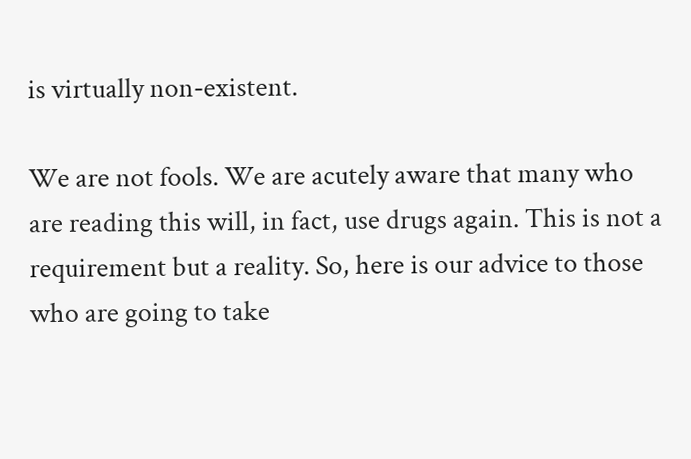is virtually non-existent.

We are not fools. We are acutely aware that many who are reading this will, in fact, use drugs again. This is not a requirement but a reality. So, here is our advice to those who are going to take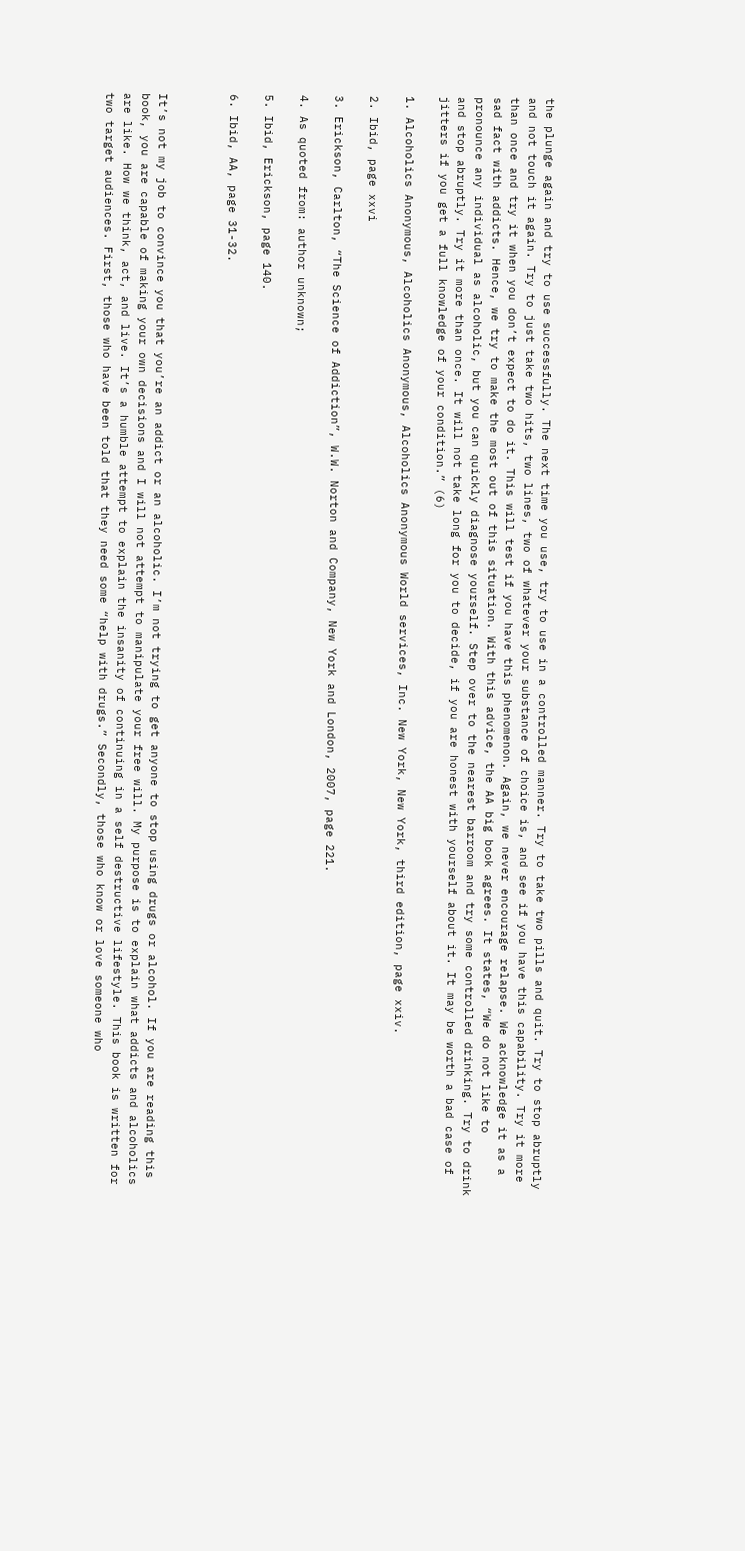the plunge again and try to use successfully. The next time you use, try to use in a controlled manner. Try to take two pills and quit. Try to stop abruptly and not touch it again. Try to just take two hits, two lines, two of whatever your substance of choice is, and see if you have this capability. Try it more than once and try it when you don’t expect to do it. This will test if you have this phenomenon. Again, we never encourage relapse. We acknowledge it as a sad fact with addicts. Hence, we try to make the most out of this situation. With this advice, the AA big book agrees. It states, “We do not like to pronounce any individual as alcoholic, but you can quickly diagnose yourself. Step over to the nearest barroom and try some controlled drinking. Try to drink and stop abruptly. Try it more than once. It will not take long for you to decide, if you are honest with yourself about it. It may be worth a bad case of jitters if you get a full knowledge of your condition.” (6)

1. Alcoholics Anonymous, Alcoholics Anonymous, Alcoholics Anonymous World services, Inc. New York, New York, third edition, page xxiv.

2. Ibid, page xxvi

3. Erickson, Carlton, “The Science of Addiction”, W.W. Norton and Company, New York and London, 2007, page 221.

4. As quoted from: author unknown;

5. Ibid, Erickson, page 140.

6. Ibid, AA, page 31-32.



It’s not my job to convince you that you’re an addict or an alcoholic. I’m not trying to get anyone to stop using drugs or alcohol. If you are reading this book, you are capable of making your own decisions and I will not attempt to manipulate your free will. My purpose is to explain what addicts and alcoholics are like. How we think, act, and live. It’s a humble attempt to explain the insanity of continuing in a self destructive lifestyle. This book is written for two target audiences. First, those who have been told that they need some “help with drugs.” Secondly, those who know or love someone who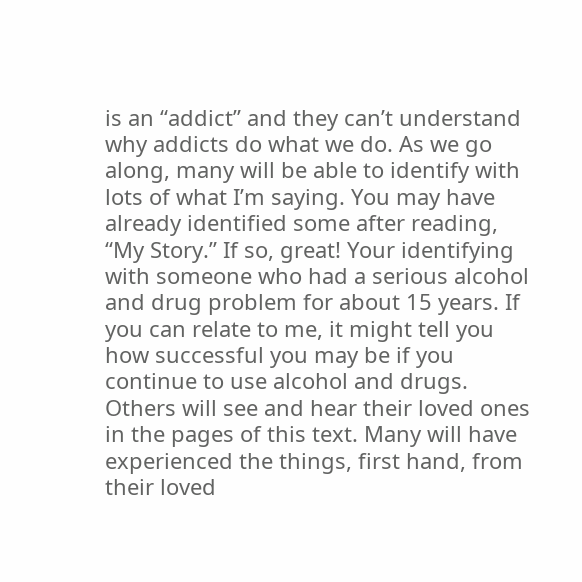is an “addict” and they can’t understand why addicts do what we do. As we go along, many will be able to identify with lots of what I’m saying. You may have already identified some after reading, “My Story.” If so, great! Your identifying with someone who had a serious alcohol and drug problem for about 15 years. If you can relate to me, it might tell you how successful you may be if you continue to use alcohol and drugs. Others will see and hear their loved ones in the pages of this text. Many will have experienced the things, first hand, from their loved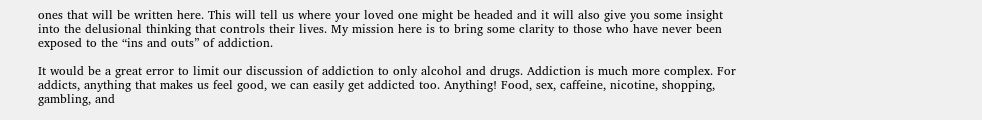ones that will be written here. This will tell us where your loved one might be headed and it will also give you some insight into the delusional thinking that controls their lives. My mission here is to bring some clarity to those who have never been exposed to the “ins and outs” of addiction.

It would be a great error to limit our discussion of addiction to only alcohol and drugs. Addiction is much more complex. For addicts, anything that makes us feel good, we can easily get addicted too. Anything! Food, sex, caffeine, nicotine, shopping, gambling, and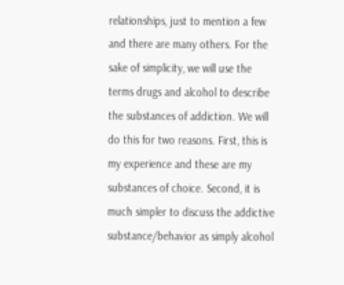relationships, just to mention a few and there are many others. For the sake of simplicity, we will use the terms drugs and alcohol to describe the substances of addiction. We will do this for two reasons. First, this is my experience and these are my substances of choice. Second, it is much simpler to discuss the addictive substance/behavior as simply alcohol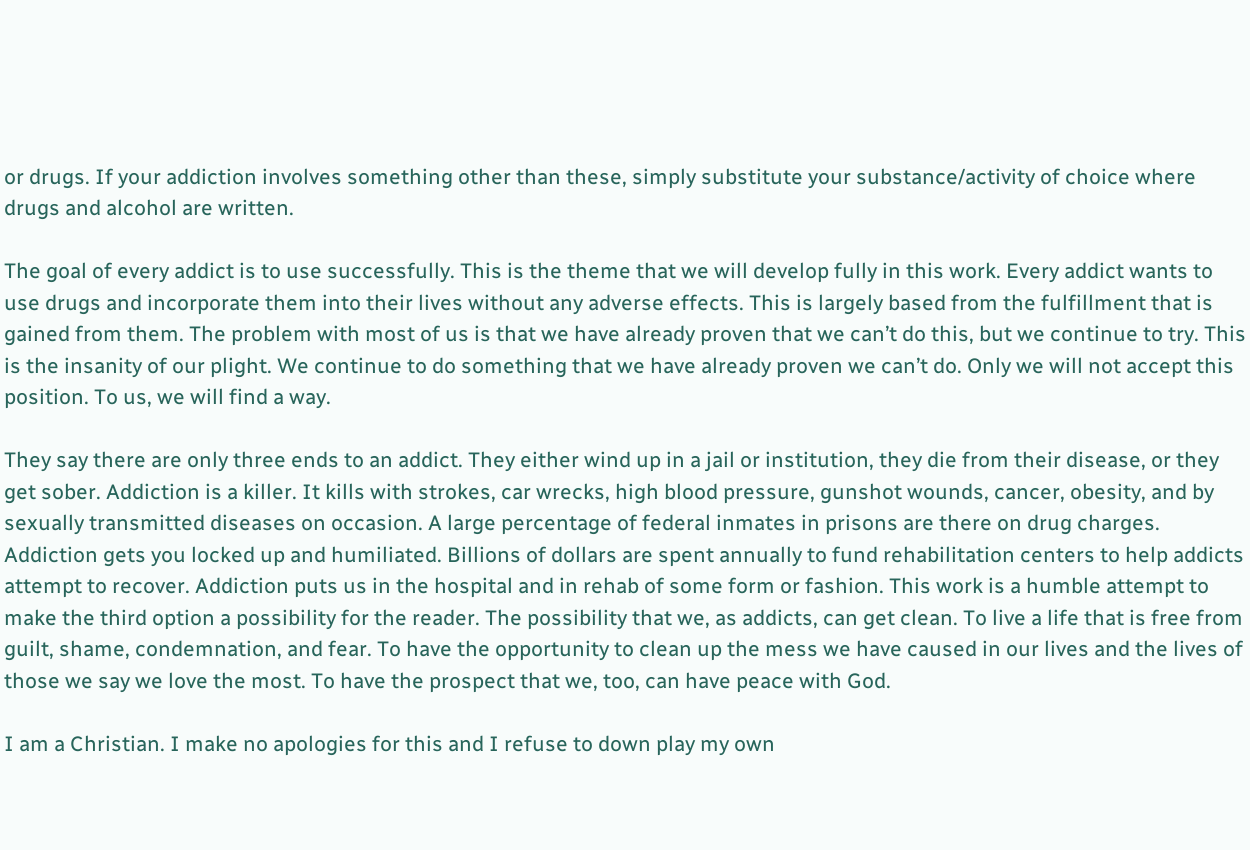or drugs. If your addiction involves something other than these, simply substitute your substance/activity of choice where drugs and alcohol are written.

The goal of every addict is to use successfully. This is the theme that we will develop fully in this work. Every addict wants to use drugs and incorporate them into their lives without any adverse effects. This is largely based from the fulfillment that is gained from them. The problem with most of us is that we have already proven that we can’t do this, but we continue to try. This is the insanity of our plight. We continue to do something that we have already proven we can’t do. Only we will not accept this position. To us, we will find a way.

They say there are only three ends to an addict. They either wind up in a jail or institution, they die from their disease, or they get sober. Addiction is a killer. It kills with strokes, car wrecks, high blood pressure, gunshot wounds, cancer, obesity, and by sexually transmitted diseases on occasion. A large percentage of federal inmates in prisons are there on drug charges. Addiction gets you locked up and humiliated. Billions of dollars are spent annually to fund rehabilitation centers to help addicts attempt to recover. Addiction puts us in the hospital and in rehab of some form or fashion. This work is a humble attempt to make the third option a possibility for the reader. The possibility that we, as addicts, can get clean. To live a life that is free from guilt, shame, condemnation, and fear. To have the opportunity to clean up the mess we have caused in our lives and the lives of those we say we love the most. To have the prospect that we, too, can have peace with God.

I am a Christian. I make no apologies for this and I refuse to down play my own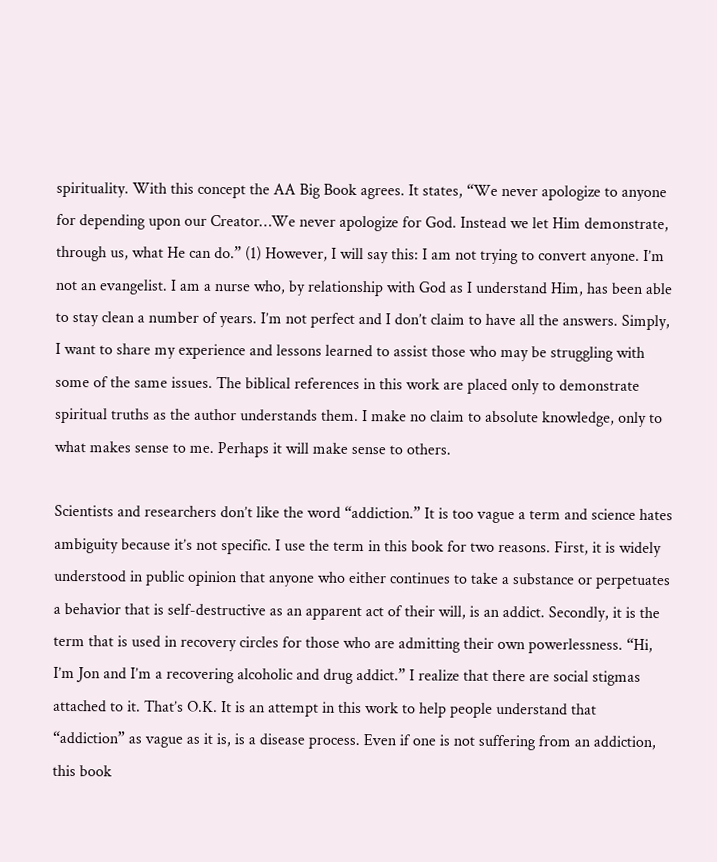spirituality. With this concept the AA Big Book agrees. It states, “We never apologize to anyone for depending upon our Creator…We never apologize for God. Instead we let Him demonstrate, through us, what He can do.” (1) However, I will say this: I am not trying to convert anyone. I’m not an evangelist. I am a nurse who, by relationship with God as I understand Him, has been able to stay clean a number of years. I’m not perfect and I don’t claim to have all the answers. Simply, I want to share my experience and lessons learned to assist those who may be struggling with some of the same issues. The biblical references in this work are placed only to demonstrate spiritual truths as the author understands them. I make no claim to absolute knowledge, only to what makes sense to me. Perhaps it will make sense to others.

Scientists and researchers don’t like the word “addiction.” It is too vague a term and science hates ambiguity because it’s not specific. I use the term in this book for two reasons. First, it is widely understood in public opinion that anyone who either continues to take a substance or perpetuates a behavior that is self-destructive as an apparent act of their will, is an addict. Secondly, it is the term that is used in recovery circles for those who are admitting their own powerlessness. “Hi, I’m Jon and I’m a recovering alcoholic and drug addict.” I realize that there are social stigmas attached to it. That’s O.K. It is an attempt in this work to help people understand that “addiction” as vague as it is, is a disease process. Even if one is not suffering from an addiction, this book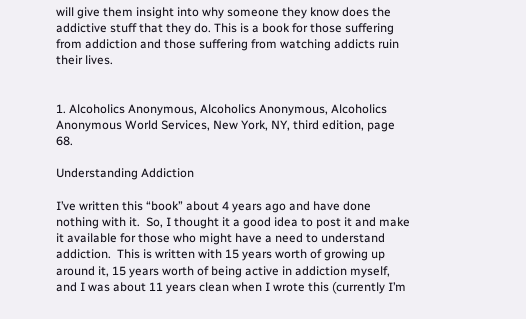will give them insight into why someone they know does the addictive stuff that they do. This is a book for those suffering from addiction and those suffering from watching addicts ruin their lives.


1. Alcoholics Anonymous, Alcoholics Anonymous, Alcoholics Anonymous World Services, New York, NY, third edition, page 68.

Understanding Addiction

I’ve written this “book” about 4 years ago and have done nothing with it.  So, I thought it a good idea to post it and make it available for those who might have a need to understand addiction.  This is written with 15 years worth of growing up around it, 15 years worth of being active in addiction myself, and I was about 11 years clean when I wrote this (currently I’m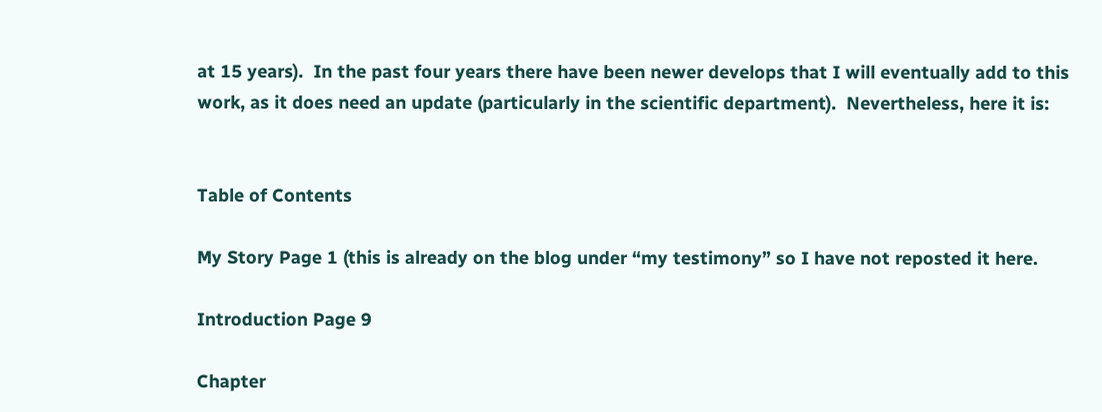at 15 years).  In the past four years there have been newer develops that I will eventually add to this work, as it does need an update (particularly in the scientific department).  Nevertheless, here it is:


Table of Contents

My Story Page 1 (this is already on the blog under “my testimony” so I have not reposted it here.

Introduction Page 9

Chapter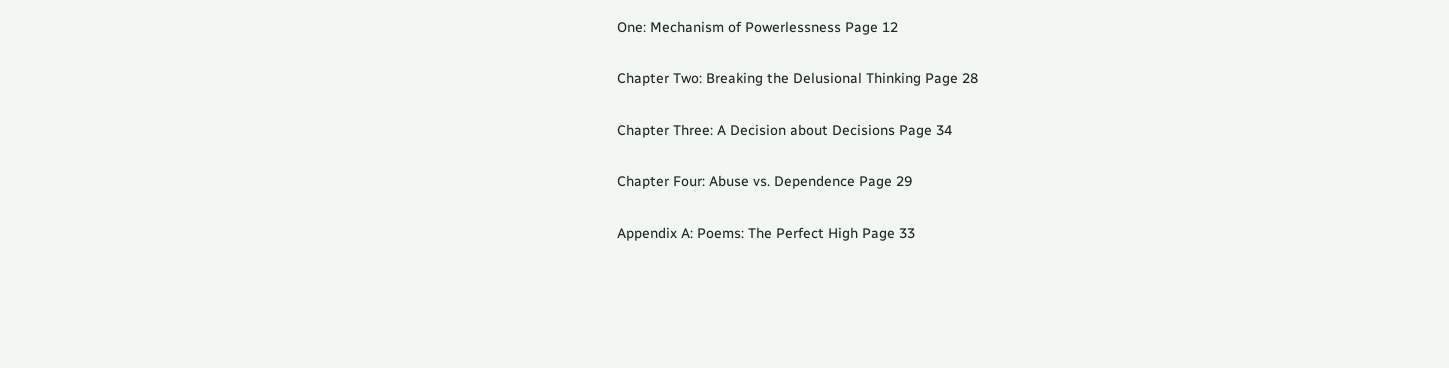One: Mechanism of Powerlessness Page 12

Chapter Two: Breaking the Delusional Thinking Page 28

Chapter Three: A Decision about Decisions Page 34

Chapter Four: Abuse vs. Dependence Page 29

Appendix A: Poems: The Perfect High Page 33